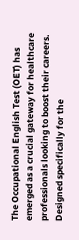The Occupational English Test (OET) has emerged as a crucial gateway for healthcare professionals looking to boost their careers. Designed specifically for the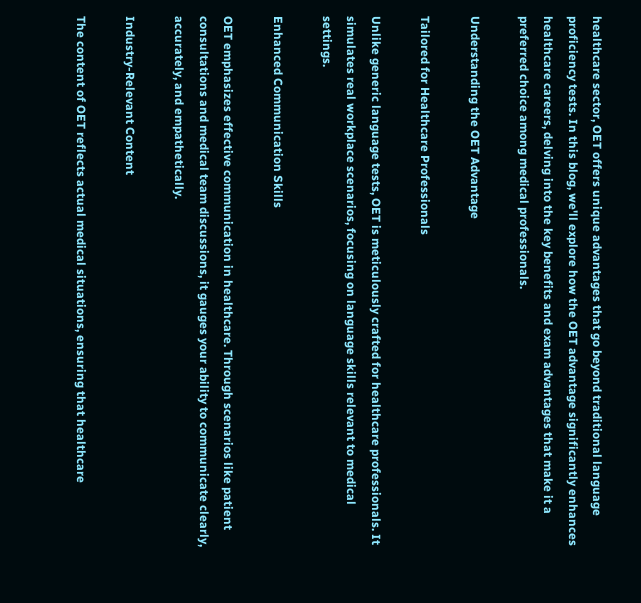healthcare sector, OET offers unique advantages that go beyond traditional language proficiency tests. In this blog, we'll explore how the OET advantage significantly enhances healthcare careers, delving into the key benefits and exam advantages that make it a preferred choice among medical professionals.

Understanding the OET Advantage

Tailored for Healthcare Professionals

Unlike generic language tests, OET is meticulously crafted for healthcare professionals. It simulates real workplace scenarios, focusing on language skills relevant to medical settings.

Enhanced Communication Skills

OET emphasizes effective communication in healthcare. Through scenarios like patient consultations and medical team discussions, it gauges your ability to communicate clearly, accurately, and empathetically.

Industry-Relevant Content

The content of OET reflects actual medical situations, ensuring that healthcare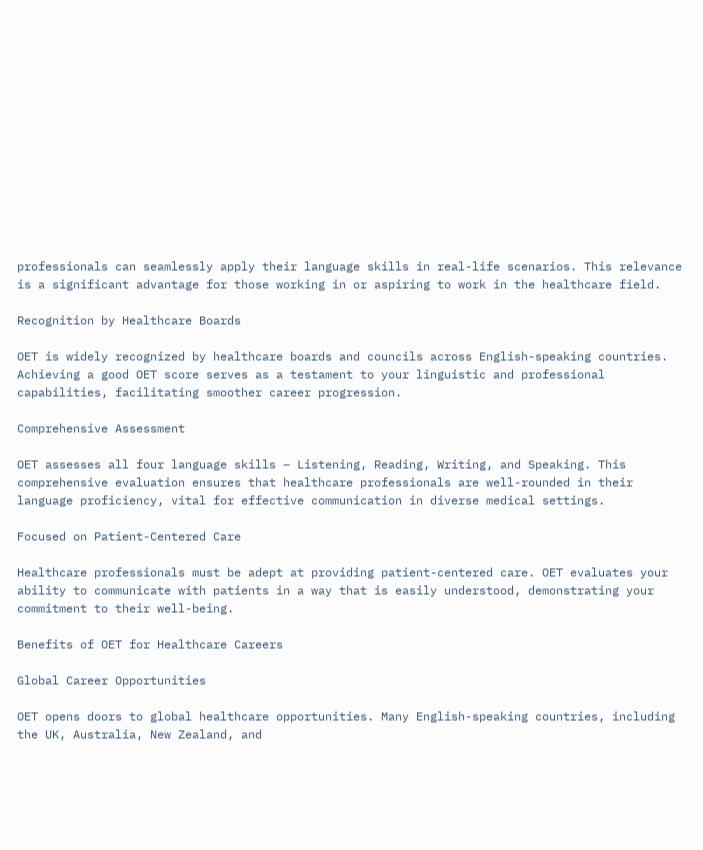professionals can seamlessly apply their language skills in real-life scenarios. This relevance is a significant advantage for those working in or aspiring to work in the healthcare field.

Recognition by Healthcare Boards

OET is widely recognized by healthcare boards and councils across English-speaking countries. Achieving a good OET score serves as a testament to your linguistic and professional capabilities, facilitating smoother career progression.

Comprehensive Assessment

OET assesses all four language skills – Listening, Reading, Writing, and Speaking. This comprehensive evaluation ensures that healthcare professionals are well-rounded in their language proficiency, vital for effective communication in diverse medical settings.

Focused on Patient-Centered Care

Healthcare professionals must be adept at providing patient-centered care. OET evaluates your ability to communicate with patients in a way that is easily understood, demonstrating your commitment to their well-being.

Benefits of OET for Healthcare Careers

Global Career Opportunities

OET opens doors to global healthcare opportunities. Many English-speaking countries, including the UK, Australia, New Zealand, and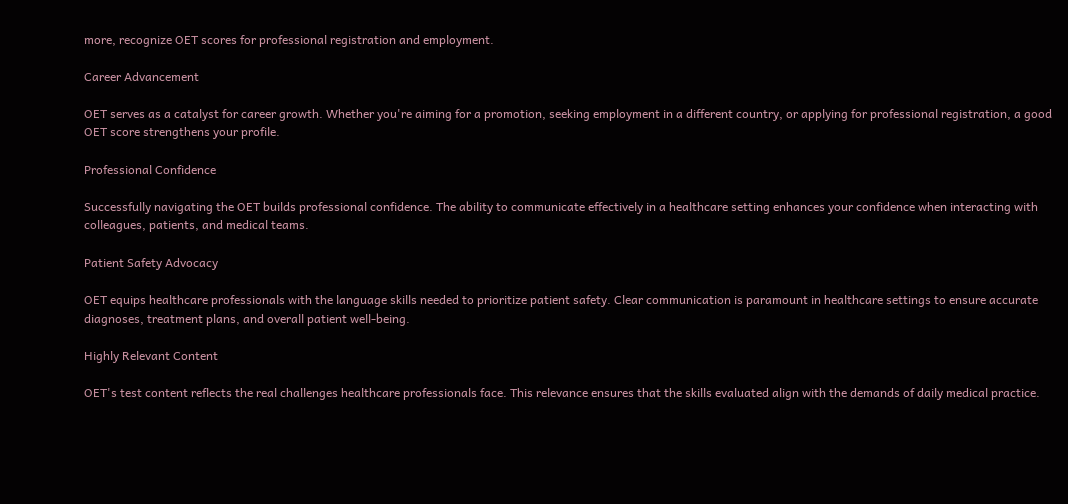more, recognize OET scores for professional registration and employment.

Career Advancement

OET serves as a catalyst for career growth. Whether you're aiming for a promotion, seeking employment in a different country, or applying for professional registration, a good OET score strengthens your profile.

Professional Confidence

Successfully navigating the OET builds professional confidence. The ability to communicate effectively in a healthcare setting enhances your confidence when interacting with colleagues, patients, and medical teams.

Patient Safety Advocacy

OET equips healthcare professionals with the language skills needed to prioritize patient safety. Clear communication is paramount in healthcare settings to ensure accurate diagnoses, treatment plans, and overall patient well-being.

Highly Relevant Content

OET's test content reflects the real challenges healthcare professionals face. This relevance ensures that the skills evaluated align with the demands of daily medical practice.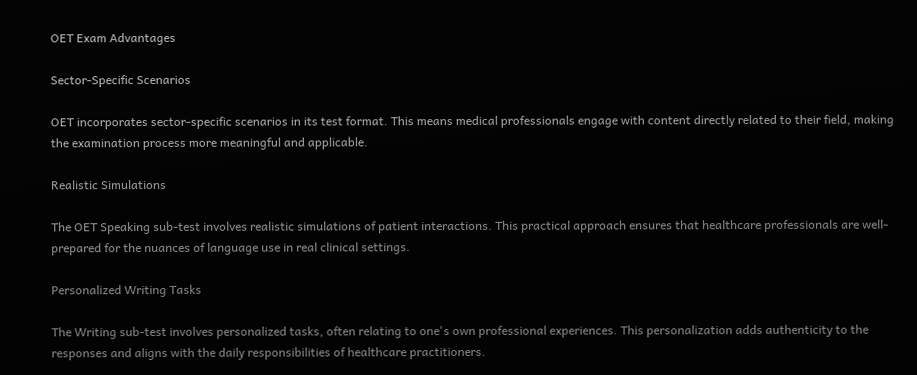OET Exam Advantages

Sector-Specific Scenarios

OET incorporates sector-specific scenarios in its test format. This means medical professionals engage with content directly related to their field, making the examination process more meaningful and applicable.

Realistic Simulations

The OET Speaking sub-test involves realistic simulations of patient interactions. This practical approach ensures that healthcare professionals are well-prepared for the nuances of language use in real clinical settings.

Personalized Writing Tasks

The Writing sub-test involves personalized tasks, often relating to one's own professional experiences. This personalization adds authenticity to the responses and aligns with the daily responsibilities of healthcare practitioners.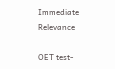Immediate Relevance

OET test-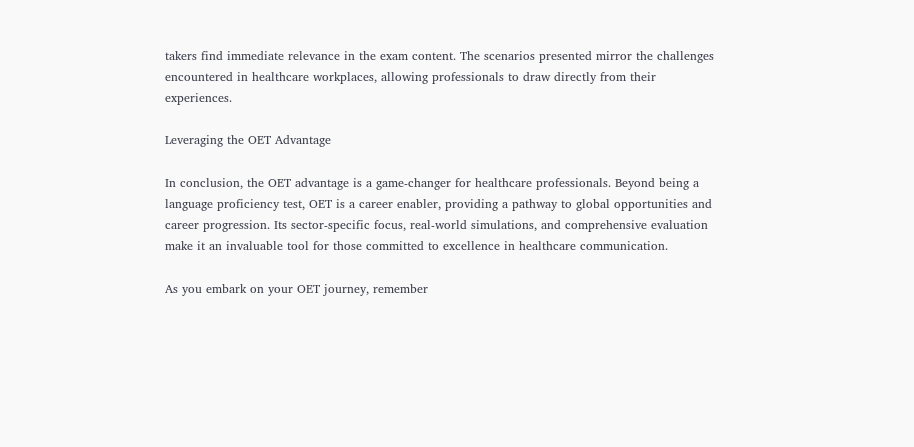takers find immediate relevance in the exam content. The scenarios presented mirror the challenges encountered in healthcare workplaces, allowing professionals to draw directly from their experiences.

Leveraging the OET Advantage

In conclusion, the OET advantage is a game-changer for healthcare professionals. Beyond being a language proficiency test, OET is a career enabler, providing a pathway to global opportunities and career progression. Its sector-specific focus, real-world simulations, and comprehensive evaluation make it an invaluable tool for those committed to excellence in healthcare communication.

As you embark on your OET journey, remember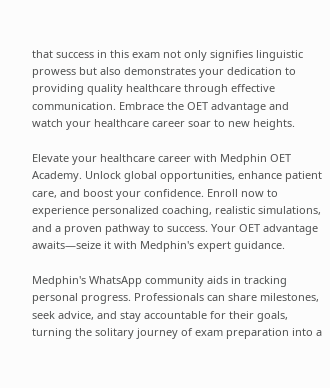that success in this exam not only signifies linguistic prowess but also demonstrates your dedication to providing quality healthcare through effective communication. Embrace the OET advantage and watch your healthcare career soar to new heights.

Elevate your healthcare career with Medphin OET Academy. Unlock global opportunities, enhance patient care, and boost your confidence. Enroll now to experience personalized coaching, realistic simulations, and a proven pathway to success. Your OET advantage awaits—seize it with Medphin's expert guidance.

Medphin's WhatsApp community aids in tracking personal progress. Professionals can share milestones, seek advice, and stay accountable for their goals, turning the solitary journey of exam preparation into a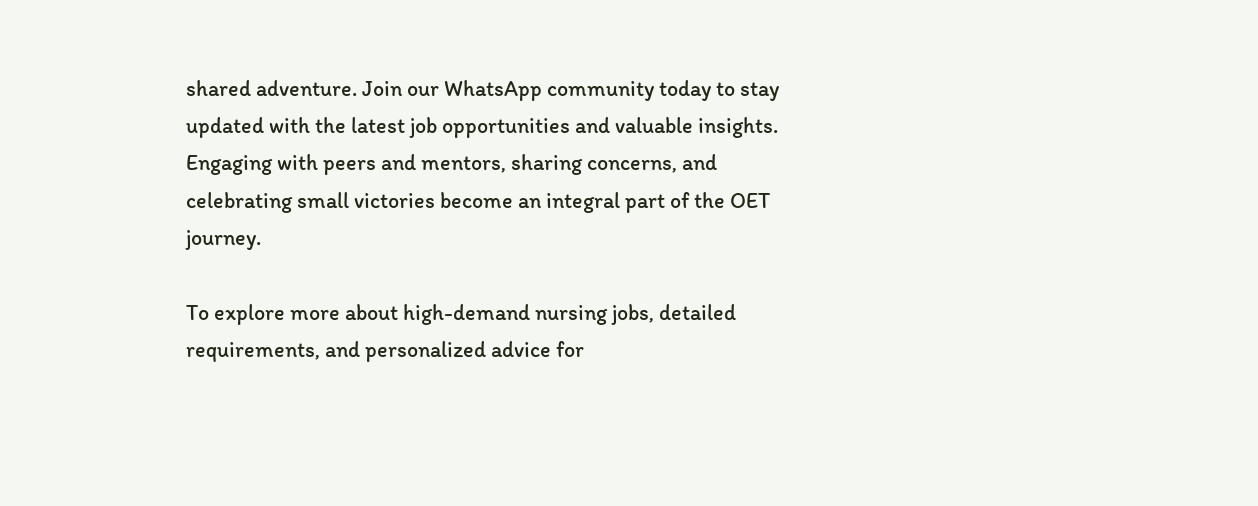shared adventure. Join our WhatsApp community today to stay updated with the latest job opportunities and valuable insights. Engaging with peers and mentors, sharing concerns, and celebrating small victories become an integral part of the OET journey.

To explore more about high-demand nursing jobs, detailed requirements, and personalized advice for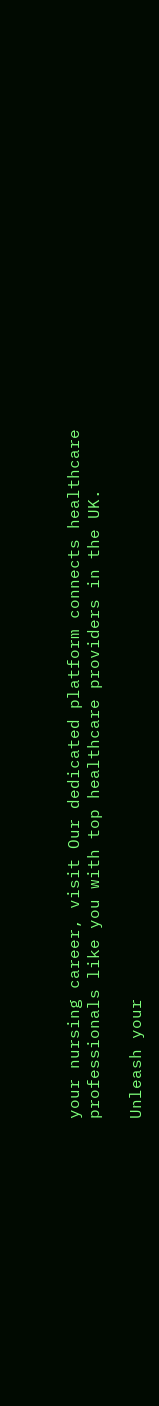your nursing career, visit Our dedicated platform connects healthcare professionals like you with top healthcare providers in the UK.

Unleash your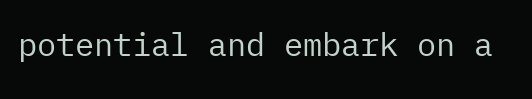potential and embark on a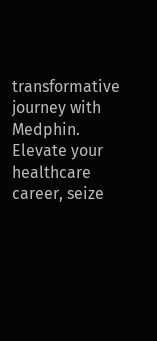transformative journey with Medphin. Elevate your healthcare career, seize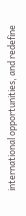international opportunities, and redefine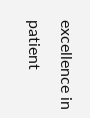excellence in patient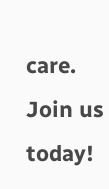care. Join us today!